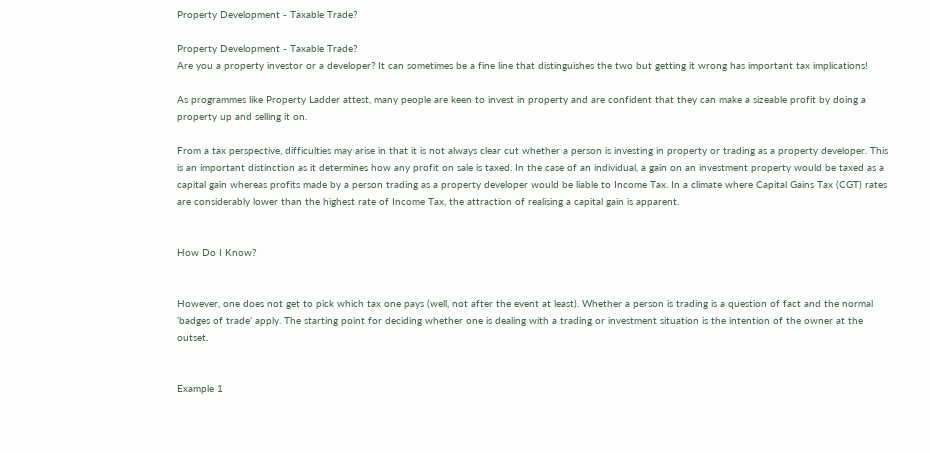Property Development - Taxable Trade?

Property Development - Taxable Trade?
Are you a property investor or a developer? It can sometimes be a fine line that distinguishes the two but getting it wrong has important tax implications!

As programmes like Property Ladder attest, many people are keen to invest in property and are confident that they can make a sizeable profit by doing a property up and selling it on.

From a tax perspective, difficulties may arise in that it is not always clear cut whether a person is investing in property or trading as a property developer. This is an important distinction as it determines how any profit on sale is taxed. In the case of an individual, a gain on an investment property would be taxed as a capital gain whereas profits made by a person trading as a property developer would be liable to Income Tax. In a climate where Capital Gains Tax (CGT) rates are considerably lower than the highest rate of Income Tax, the attraction of realising a capital gain is apparent.


How Do I Know?


However, one does not get to pick which tax one pays (well, not after the event at least). Whether a person is trading is a question of fact and the normal ‘badges of trade’ apply. The starting point for deciding whether one is dealing with a trading or investment situation is the intention of the owner at the outset.


Example 1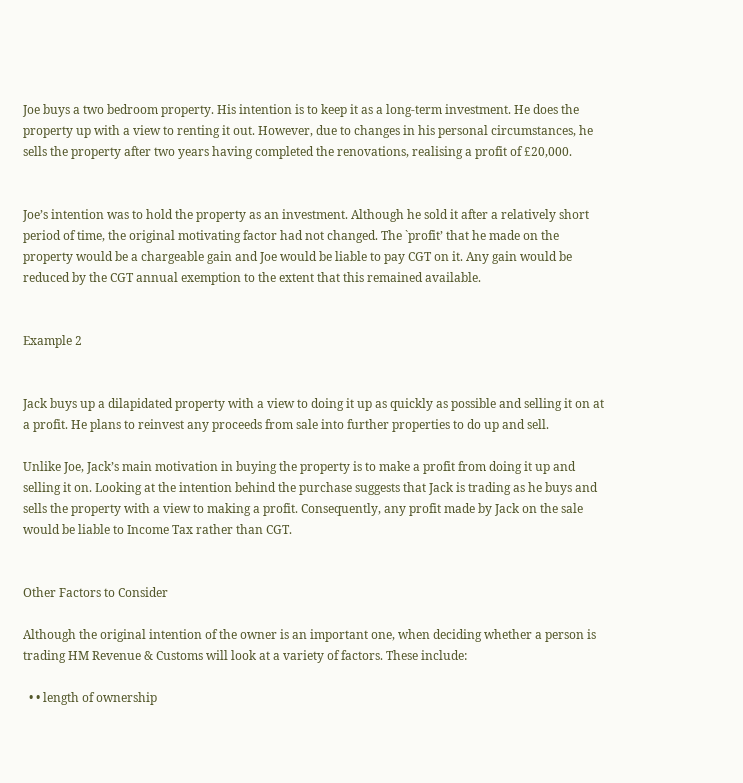Joe buys a two bedroom property. His intention is to keep it as a long-term investment. He does the property up with a view to renting it out. However, due to changes in his personal circumstances, he sells the property after two years having completed the renovations, realising a profit of £20,000.


Joe’s intention was to hold the property as an investment. Although he sold it after a relatively short period of time, the original motivating factor had not changed. The `profit’ that he made on the property would be a chargeable gain and Joe would be liable to pay CGT on it. Any gain would be reduced by the CGT annual exemption to the extent that this remained available.


Example 2


Jack buys up a dilapidated property with a view to doing it up as quickly as possible and selling it on at a profit. He plans to reinvest any proceeds from sale into further properties to do up and sell.

Unlike Joe, Jack’s main motivation in buying the property is to make a profit from doing it up and selling it on. Looking at the intention behind the purchase suggests that Jack is trading as he buys and sells the property with a view to making a profit. Consequently, any profit made by Jack on the sale would be liable to Income Tax rather than CGT.


Other Factors to Consider

Although the original intention of the owner is an important one, when deciding whether a person is trading HM Revenue & Customs will look at a variety of factors. These include:

  • • length of ownership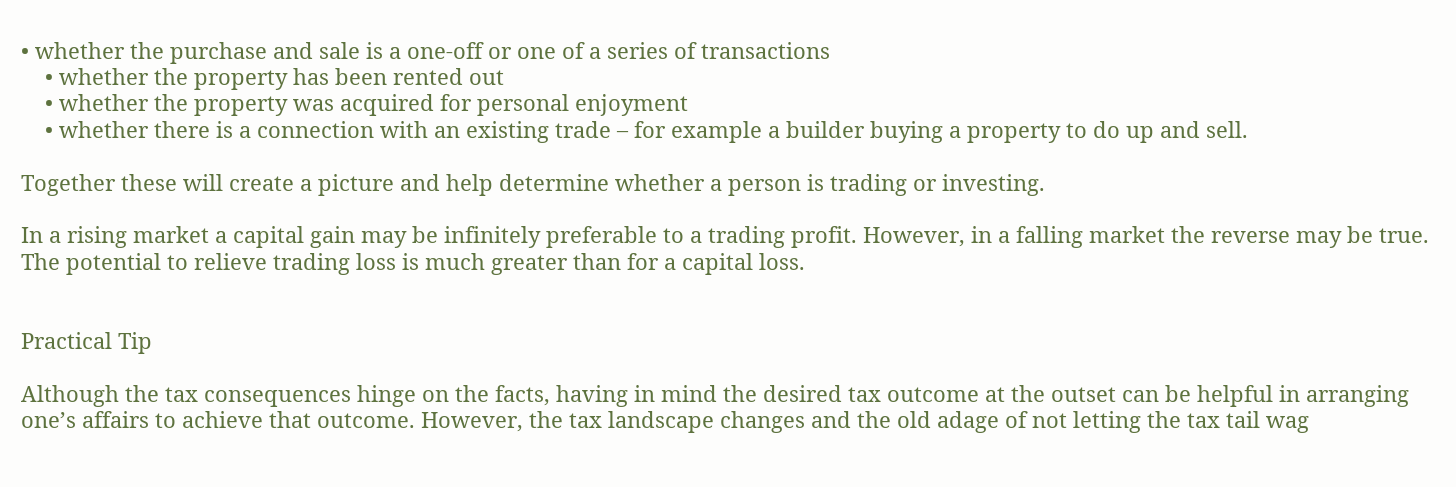• whether the purchase and sale is a one-off or one of a series of transactions
    • whether the property has been rented out
    • whether the property was acquired for personal enjoyment
    • whether there is a connection with an existing trade – for example a builder buying a property to do up and sell.

Together these will create a picture and help determine whether a person is trading or investing.

In a rising market a capital gain may be infinitely preferable to a trading profit. However, in a falling market the reverse may be true. The potential to relieve trading loss is much greater than for a capital loss.


Practical Tip

Although the tax consequences hinge on the facts, having in mind the desired tax outcome at the outset can be helpful in arranging one’s affairs to achieve that outcome. However, the tax landscape changes and the old adage of not letting the tax tail wag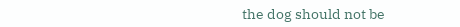the dog should not be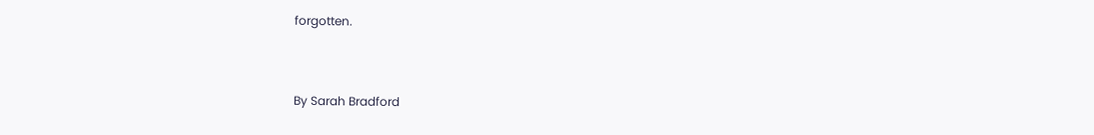forgotten.


By Sarah Bradford